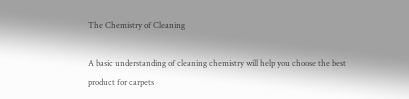The Chemistry of Cleaning

A basic understanding of cleaning chemistry will help you choose the best product for carpets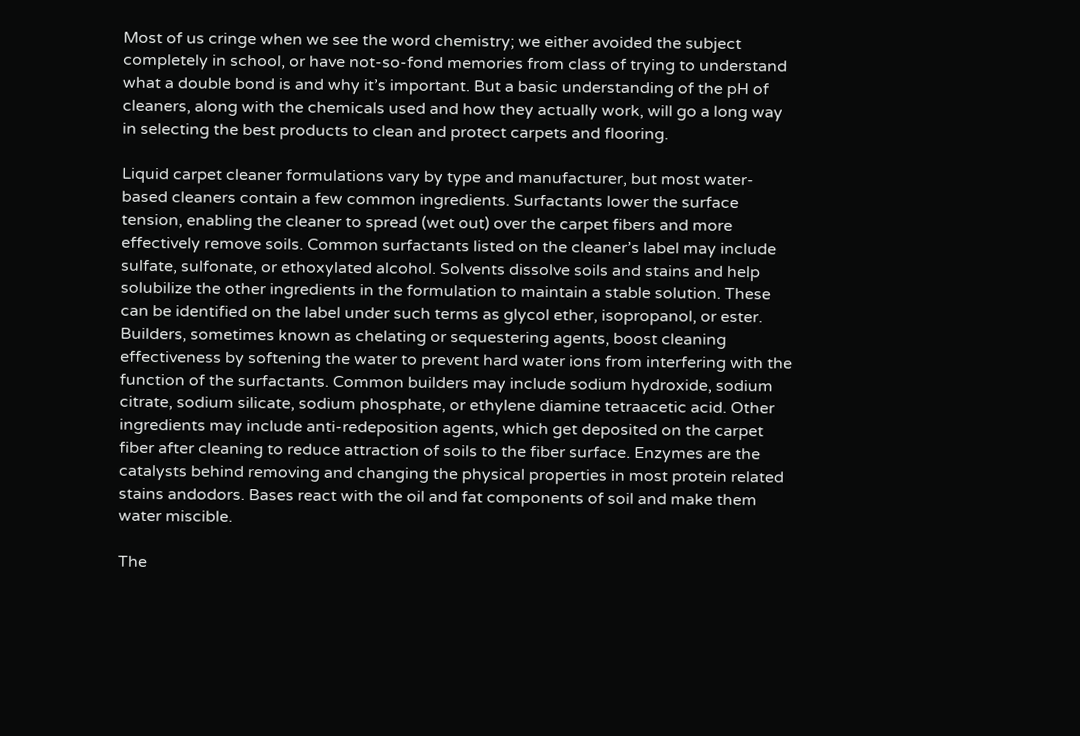Most of us cringe when we see the word chemistry; we either avoided the subject completely in school, or have not-so-fond memories from class of trying to understand what a double bond is and why it’s important. But a basic understanding of the pH of cleaners, along with the chemicals used and how they actually work, will go a long way in selecting the best products to clean and protect carpets and flooring.

Liquid carpet cleaner formulations vary by type and manufacturer, but most water-based cleaners contain a few common ingredients. Surfactants lower the surface tension, enabling the cleaner to spread (wet out) over the carpet fibers and more effectively remove soils. Common surfactants listed on the cleaner’s label may include sulfate, sulfonate, or ethoxylated alcohol. Solvents dissolve soils and stains and help solubilize the other ingredients in the formulation to maintain a stable solution. These can be identified on the label under such terms as glycol ether, isopropanol, or ester. Builders, sometimes known as chelating or sequestering agents, boost cleaning effectiveness by softening the water to prevent hard water ions from interfering with the function of the surfactants. Common builders may include sodium hydroxide, sodium citrate, sodium silicate, sodium phosphate, or ethylene diamine tetraacetic acid. Other ingredients may include anti-redeposition agents, which get deposited on the carpet fiber after cleaning to reduce attraction of soils to the fiber surface. Enzymes are the catalysts behind removing and changing the physical properties in most protein related stains andodors. Bases react with the oil and fat components of soil and make them water miscible.

The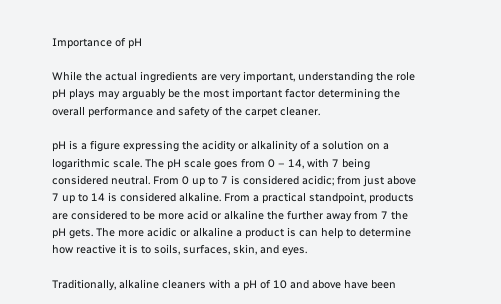Importance of pH

While the actual ingredients are very important, understanding the role pH plays may arguably be the most important factor determining the overall performance and safety of the carpet cleaner.

pH is a figure expressing the acidity or alkalinity of a solution on a logarithmic scale. The pH scale goes from 0 – 14, with 7 being considered neutral. From 0 up to 7 is considered acidic; from just above 7 up to 14 is considered alkaline. From a practical standpoint, products are considered to be more acid or alkaline the further away from 7 the pH gets. The more acidic or alkaline a product is can help to determine how reactive it is to soils, surfaces, skin, and eyes.

Traditionally, alkaline cleaners with a pH of 10 and above have been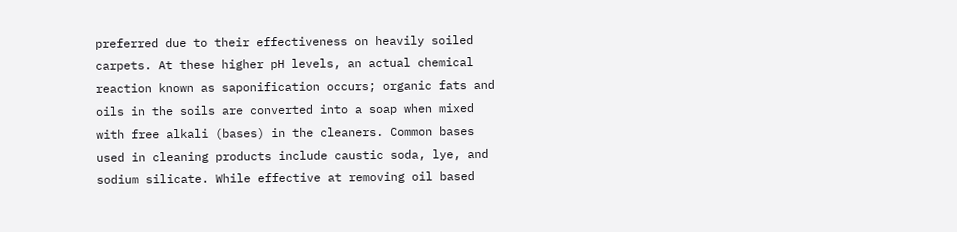preferred due to their effectiveness on heavily soiled carpets. At these higher pH levels, an actual chemical reaction known as saponification occurs; organic fats and oils in the soils are converted into a soap when mixed with free alkali (bases) in the cleaners. Common bases used in cleaning products include caustic soda, lye, and sodium silicate. While effective at removing oil based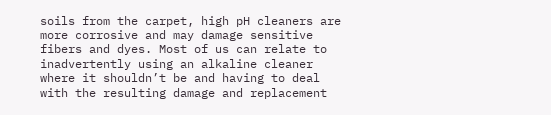soils from the carpet, high pH cleaners are more corrosive and may damage sensitive fibers and dyes. Most of us can relate to inadvertently using an alkaline cleaner where it shouldn’t be and having to deal with the resulting damage and replacement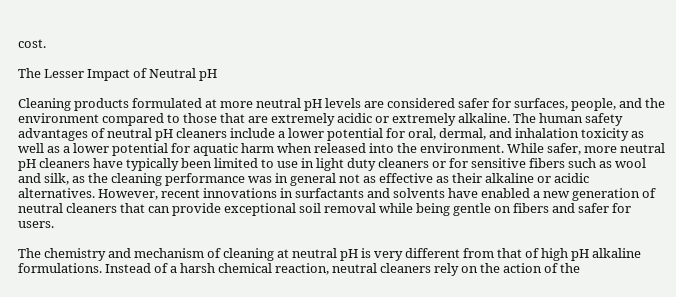cost.

The Lesser Impact of Neutral pH

Cleaning products formulated at more neutral pH levels are considered safer for surfaces, people, and the environment compared to those that are extremely acidic or extremely alkaline. The human safety advantages of neutral pH cleaners include a lower potential for oral, dermal, and inhalation toxicity as well as a lower potential for aquatic harm when released into the environment. While safer, more neutral pH cleaners have typically been limited to use in light duty cleaners or for sensitive fibers such as wool and silk, as the cleaning performance was in general not as effective as their alkaline or acidic alternatives. However, recent innovations in surfactants and solvents have enabled a new generation of neutral cleaners that can provide exceptional soil removal while being gentle on fibers and safer for users.

The chemistry and mechanism of cleaning at neutral pH is very different from that of high pH alkaline formulations. Instead of a harsh chemical reaction, neutral cleaners rely on the action of the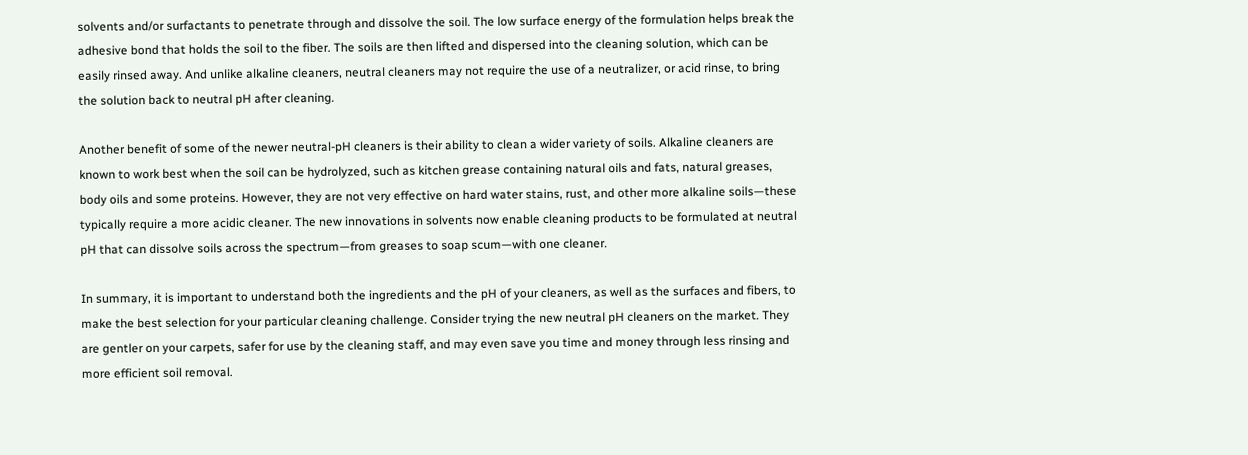solvents and/or surfactants to penetrate through and dissolve the soil. The low surface energy of the formulation helps break the adhesive bond that holds the soil to the fiber. The soils are then lifted and dispersed into the cleaning solution, which can be easily rinsed away. And unlike alkaline cleaners, neutral cleaners may not require the use of a neutralizer, or acid rinse, to bring the solution back to neutral pH after cleaning.

Another benefit of some of the newer neutral-pH cleaners is their ability to clean a wider variety of soils. Alkaline cleaners are known to work best when the soil can be hydrolyzed, such as kitchen grease containing natural oils and fats, natural greases, body oils and some proteins. However, they are not very effective on hard water stains, rust, and other more alkaline soils—these typically require a more acidic cleaner. The new innovations in solvents now enable cleaning products to be formulated at neutral pH that can dissolve soils across the spectrum—from greases to soap scum—with one cleaner.

In summary, it is important to understand both the ingredients and the pH of your cleaners, as well as the surfaces and fibers, to make the best selection for your particular cleaning challenge. Consider trying the new neutral pH cleaners on the market. They are gentler on your carpets, safer for use by the cleaning staff, and may even save you time and money through less rinsing and more efficient soil removal.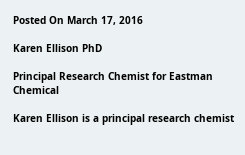Posted On March 17, 2016

Karen Ellison PhD

Principal Research Chemist for Eastman Chemical

Karen Ellison is a principal research chemist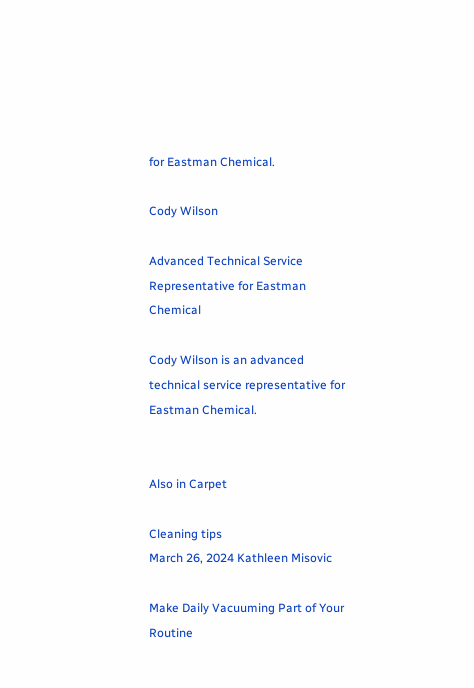for Eastman Chemical.

Cody Wilson

Advanced Technical Service Representative for Eastman Chemical

Cody Wilson is an advanced technical service representative for Eastman Chemical.


Also in Carpet

Cleaning tips
March 26, 2024 Kathleen Misovic

Make Daily Vacuuming Part of Your Routine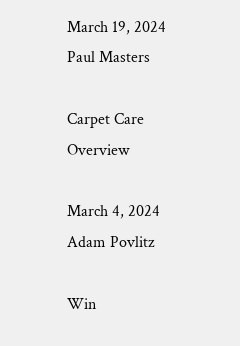March 19, 2024 Paul Masters

Carpet Care Overview

March 4, 2024 Adam Povlitz

Win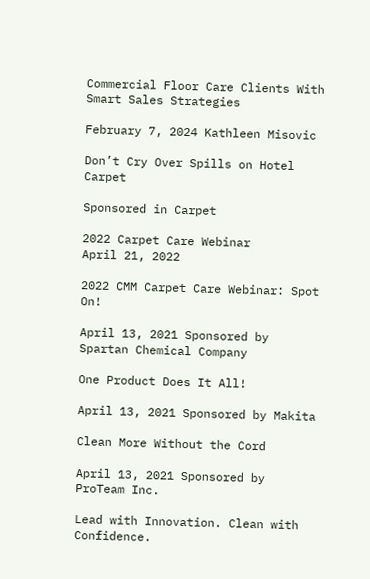Commercial Floor Care Clients With Smart Sales Strategies

February 7, 2024 Kathleen Misovic

Don’t Cry Over Spills on Hotel Carpet

Sponsored in Carpet

2022 Carpet Care Webinar
April 21, 2022

2022 CMM Carpet Care Webinar: Spot On!

April 13, 2021 Sponsored by Spartan Chemical Company

One Product Does It All!

April 13, 2021 Sponsored by Makita

Clean More Without the Cord

April 13, 2021 Sponsored by ProTeam Inc.

Lead with Innovation. Clean with Confidence.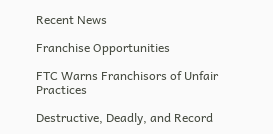Recent News

Franchise Opportunities

FTC Warns Franchisors of Unfair Practices

Destructive, Deadly, and Record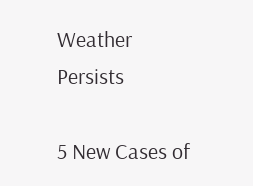Weather Persists

5 New Cases of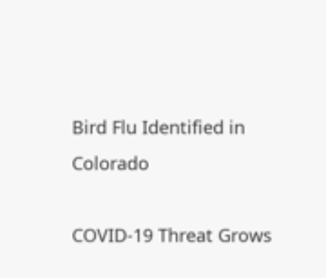Bird Flu Identified in Colorado

COVID-19 Threat Grows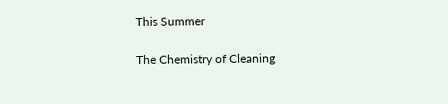This Summer

The Chemistry of Cleaning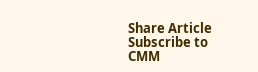Share Article
Subscribe to CMM